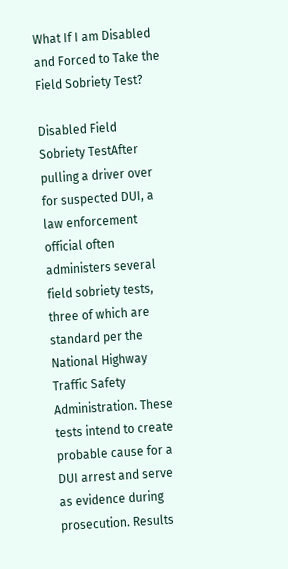What If I am Disabled and Forced to Take the Field Sobriety Test?

Disabled Field Sobriety TestAfter pulling a driver over for suspected DUI, a law enforcement official often administers several field sobriety tests, three of which are standard per the National Highway Traffic Safety Administration. These tests intend to create probable cause for a DUI arrest and serve as evidence during prosecution. Results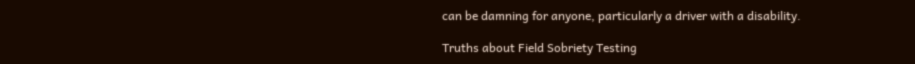can be damning for anyone, particularly a driver with a disability.

Truths about Field Sobriety Testing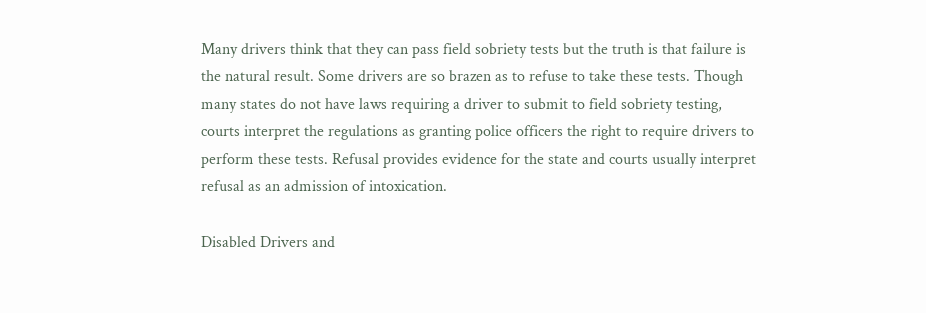Many drivers think that they can pass field sobriety tests but the truth is that failure is the natural result. Some drivers are so brazen as to refuse to take these tests. Though many states do not have laws requiring a driver to submit to field sobriety testing, courts interpret the regulations as granting police officers the right to require drivers to perform these tests. Refusal provides evidence for the state and courts usually interpret refusal as an admission of intoxication.

Disabled Drivers and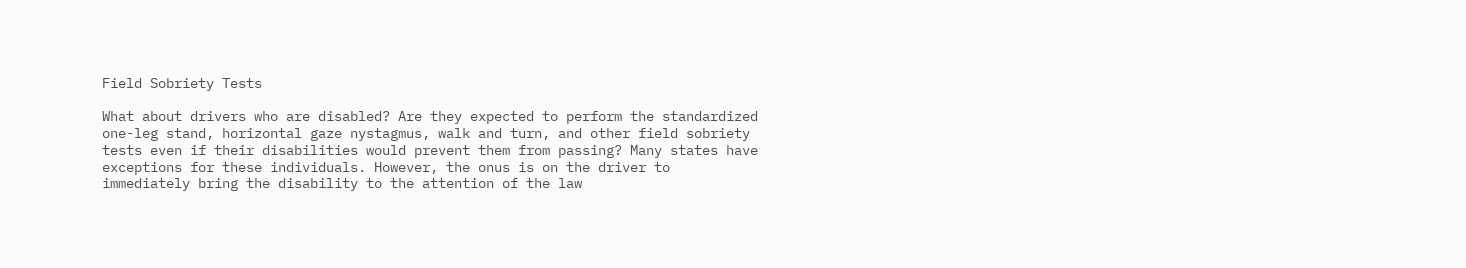Field Sobriety Tests

What about drivers who are disabled? Are they expected to perform the standardized one-leg stand, horizontal gaze nystagmus, walk and turn, and other field sobriety tests even if their disabilities would prevent them from passing? Many states have exceptions for these individuals. However, the onus is on the driver to immediately bring the disability to the attention of the law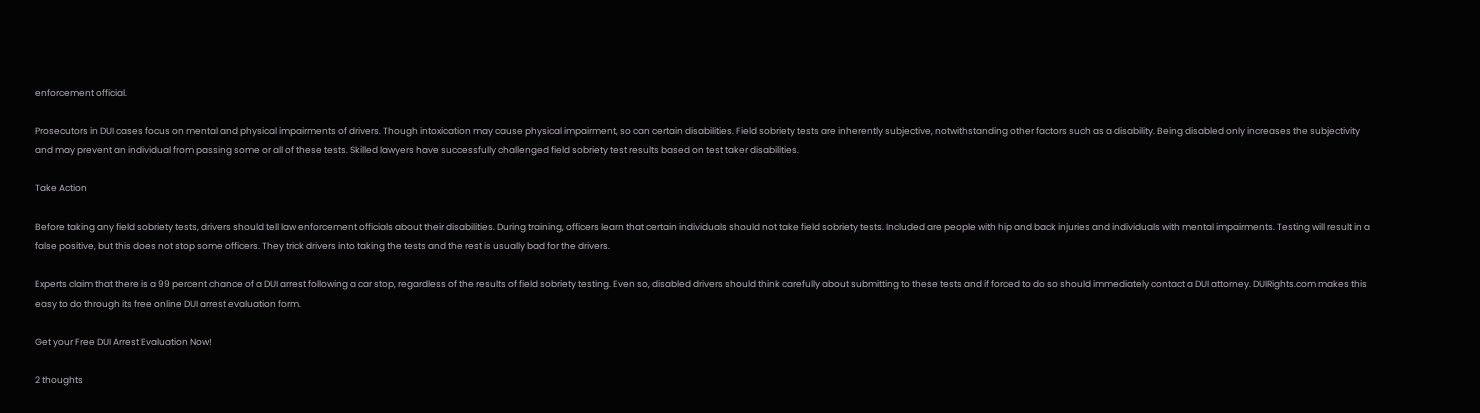enforcement official.

Prosecutors in DUI cases focus on mental and physical impairments of drivers. Though intoxication may cause physical impairment, so can certain disabilities. Field sobriety tests are inherently subjective, notwithstanding other factors such as a disability. Being disabled only increases the subjectivity and may prevent an individual from passing some or all of these tests. Skilled lawyers have successfully challenged field sobriety test results based on test taker disabilities.

Take Action

Before taking any field sobriety tests, drivers should tell law enforcement officials about their disabilities. During training, officers learn that certain individuals should not take field sobriety tests. Included are people with hip and back injuries and individuals with mental impairments. Testing will result in a false positive, but this does not stop some officers. They trick drivers into taking the tests and the rest is usually bad for the drivers.

Experts claim that there is a 99 percent chance of a DUI arrest following a car stop, regardless of the results of field sobriety testing. Even so, disabled drivers should think carefully about submitting to these tests and if forced to do so should immediately contact a DUI attorney. DUIRights.com makes this easy to do through its free online DUI arrest evaluation form.

Get your Free DUI Arrest Evaluation Now!

2 thoughts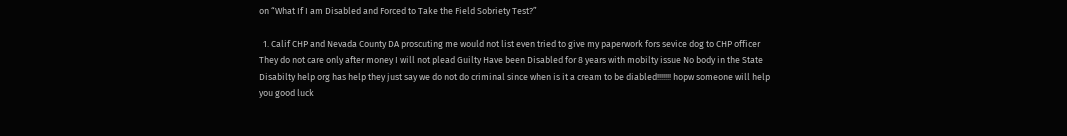on “What If I am Disabled and Forced to Take the Field Sobriety Test?”

  1. Calif CHP and Nevada County DA proscuting me would not list even tried to give my paperwork fors sevice dog to CHP officer They do not care only after money I will not plead Guilty Have been Disabled for 8 years with mobilty issue No body in the State Disabilty help org has help they just say we do not do criminal since when is it a cream to be diabled!!!!!!! hopw someone will help you good luck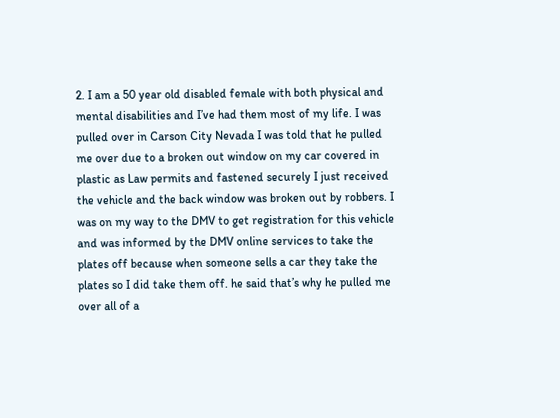2. I am a 50 year old disabled female with both physical and mental disabilities and I’ve had them most of my life. I was pulled over in Carson City Nevada I was told that he pulled me over due to a broken out window on my car covered in plastic as Law permits and fastened securely I just received the vehicle and the back window was broken out by robbers. I was on my way to the DMV to get registration for this vehicle and was informed by the DMV online services to take the plates off because when someone sells a car they take the plates so I did take them off. he said that’s why he pulled me over all of a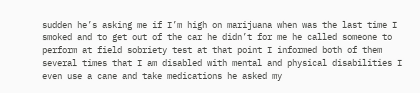sudden he’s asking me if I’m high on marijuana when was the last time I smoked and to get out of the car he didn’t for me he called someone to perform at field sobriety test at that point I informed both of them several times that I am disabled with mental and physical disabilities I even use a cane and take medications he asked my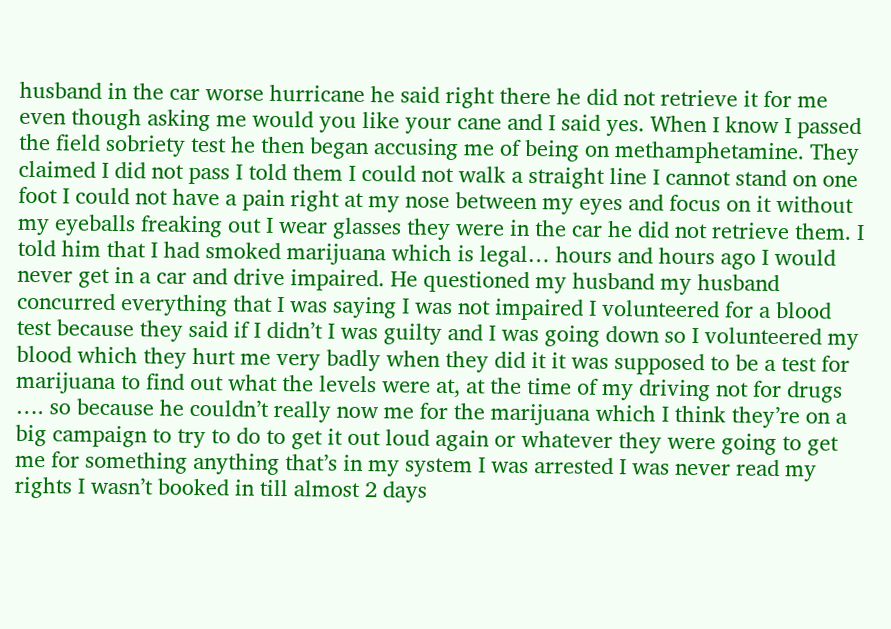husband in the car worse hurricane he said right there he did not retrieve it for me even though asking me would you like your cane and I said yes. When I know I passed the field sobriety test he then began accusing me of being on methamphetamine. They claimed I did not pass I told them I could not walk a straight line I cannot stand on one foot I could not have a pain right at my nose between my eyes and focus on it without my eyeballs freaking out I wear glasses they were in the car he did not retrieve them. I told him that I had smoked marijuana which is legal… hours and hours ago I would never get in a car and drive impaired. He questioned my husband my husband concurred everything that I was saying I was not impaired I volunteered for a blood test because they said if I didn’t I was guilty and I was going down so I volunteered my blood which they hurt me very badly when they did it it was supposed to be a test for marijuana to find out what the levels were at, at the time of my driving not for drugs …. so because he couldn’t really now me for the marijuana which I think they’re on a big campaign to try to do to get it out loud again or whatever they were going to get me for something anything that’s in my system I was arrested I was never read my rights I wasn’t booked in till almost 2 days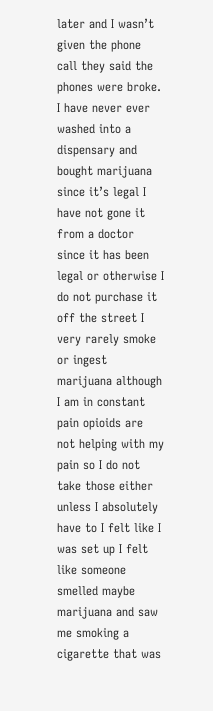later and I wasn’t given the phone call they said the phones were broke. I have never ever washed into a dispensary and bought marijuana since it’s legal I have not gone it from a doctor since it has been legal or otherwise I do not purchase it off the street I very rarely smoke or ingest marijuana although I am in constant pain opioids are not helping with my pain so I do not take those either unless I absolutely have to I felt like I was set up I felt like someone smelled maybe marijuana and saw me smoking a cigarette that was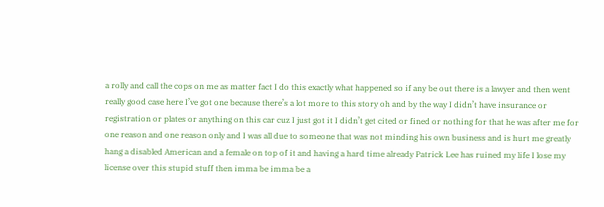a rolly and call the cops on me as matter fact I do this exactly what happened so if any be out there is a lawyer and then went really good case here I’ve got one because there’s a lot more to this story oh and by the way I didn’t have insurance or registration or plates or anything on this car cuz I just got it I didn’t get cited or fined or nothing for that he was after me for one reason and one reason only and I was all due to someone that was not minding his own business and is hurt me greatly hang a disabled American and a female on top of it and having a hard time already Patrick Lee has ruined my life I lose my license over this stupid stuff then imma be imma be a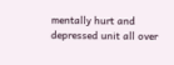mentally hurt and depressed unit all over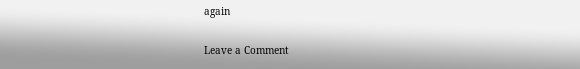again


Leave a Comment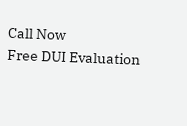Call Now
Free DUI Evaluation